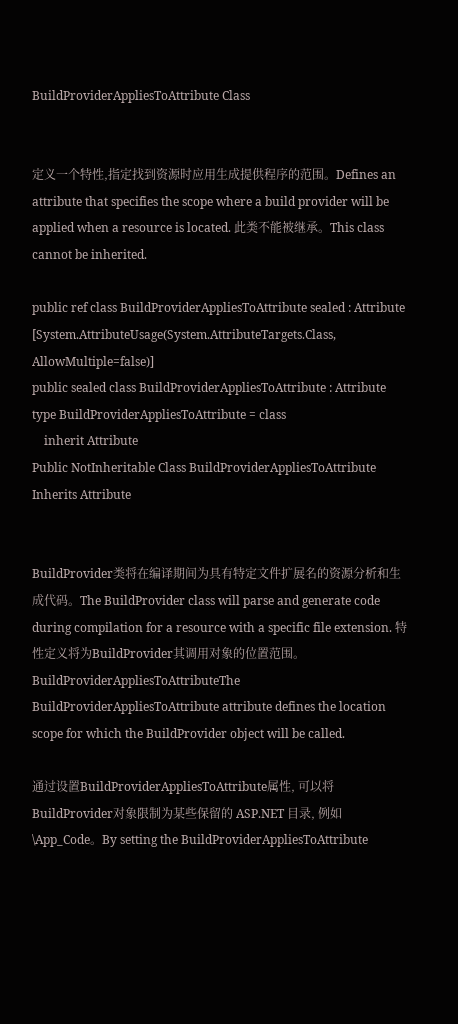BuildProviderAppliesToAttribute Class


定义一个特性,指定找到资源时应用生成提供程序的范围。Defines an attribute that specifies the scope where a build provider will be applied when a resource is located. 此类不能被继承。This class cannot be inherited.

public ref class BuildProviderAppliesToAttribute sealed : Attribute
[System.AttributeUsage(System.AttributeTargets.Class, AllowMultiple=false)]
public sealed class BuildProviderAppliesToAttribute : Attribute
type BuildProviderAppliesToAttribute = class
    inherit Attribute
Public NotInheritable Class BuildProviderAppliesToAttribute
Inherits Attribute


BuildProvider类将在编译期间为具有特定文件扩展名的资源分析和生成代码。The BuildProvider class will parse and generate code during compilation for a resource with a specific file extension. 特性定义将为BuildProvider其调用对象的位置范围。 BuildProviderAppliesToAttributeThe BuildProviderAppliesToAttribute attribute defines the location scope for which the BuildProvider object will be called.

通过设置BuildProviderAppliesToAttribute属性, 可以将BuildProvider对象限制为某些保留的 ASP.NET 目录, 例如 \App_Code。By setting the BuildProviderAppliesToAttribute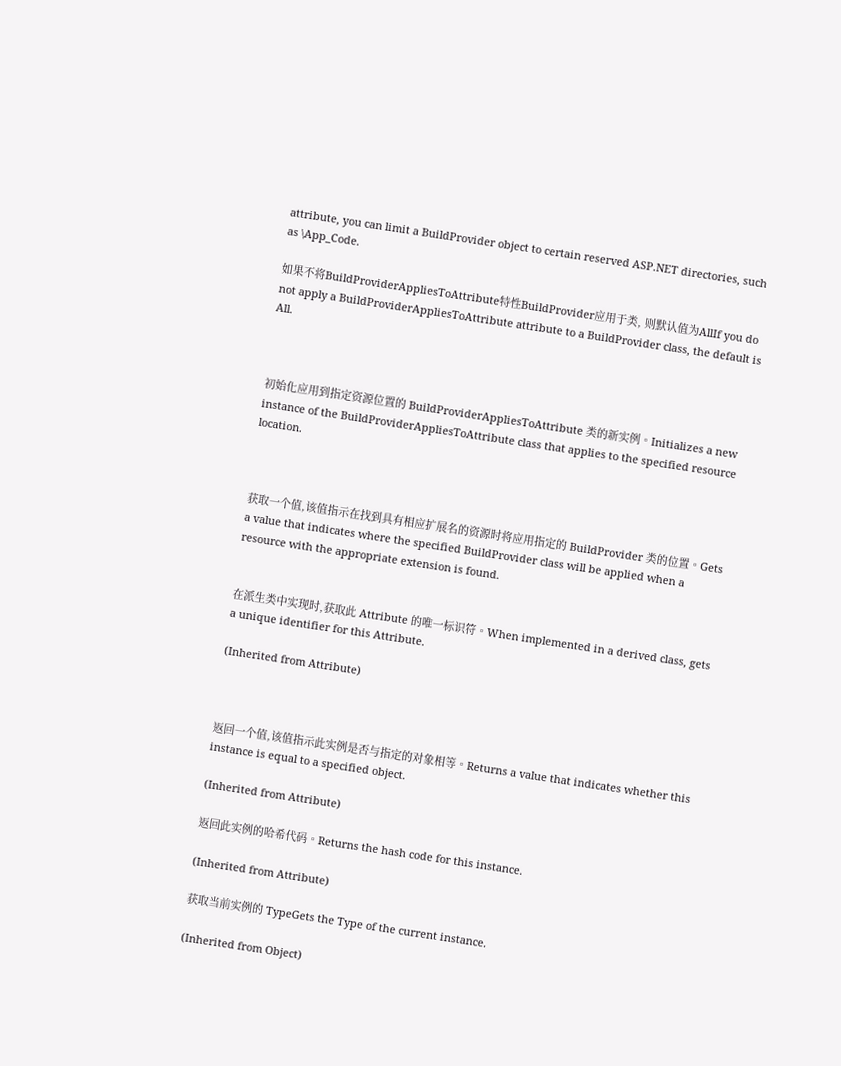attribute, you can limit a BuildProvider object to certain reserved ASP.NET directories, such as \App_Code.

如果不将BuildProviderAppliesToAttribute特性BuildProvider应用于类, 则默认值为AllIf you do not apply a BuildProviderAppliesToAttribute attribute to a BuildProvider class, the default is All.



初始化应用到指定资源位置的 BuildProviderAppliesToAttribute 类的新实例。Initializes a new instance of the BuildProviderAppliesToAttribute class that applies to the specified resource location.



获取一个值,该值指示在找到具有相应扩展名的资源时将应用指定的 BuildProvider 类的位置。Gets a value that indicates where the specified BuildProvider class will be applied when a resource with the appropriate extension is found.


在派生类中实现时,获取此 Attribute 的唯一标识符。When implemented in a derived class, gets a unique identifier for this Attribute.

(Inherited from Attribute)



返回一个值,该值指示此实例是否与指定的对象相等。Returns a value that indicates whether this instance is equal to a specified object.

(Inherited from Attribute)

返回此实例的哈希代码。Returns the hash code for this instance.

(Inherited from Attribute)

获取当前实例的 TypeGets the Type of the current instance.

(Inherited from Object)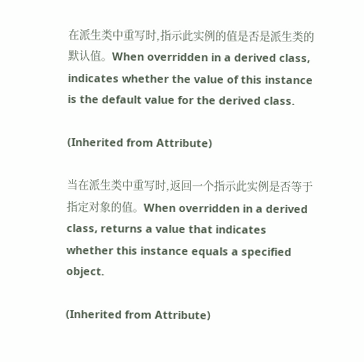在派生类中重写时,指示此实例的值是否是派生类的默认值。When overridden in a derived class, indicates whether the value of this instance is the default value for the derived class.

(Inherited from Attribute)

当在派生类中重写时,返回一个指示此实例是否等于指定对象的值。When overridden in a derived class, returns a value that indicates whether this instance equals a specified object.

(Inherited from Attribute)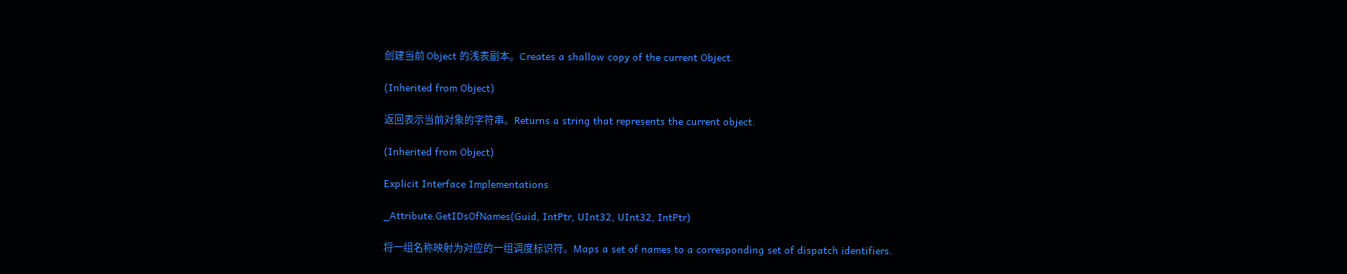创建当前 Object 的浅表副本。Creates a shallow copy of the current Object.

(Inherited from Object)

返回表示当前对象的字符串。Returns a string that represents the current object.

(Inherited from Object)

Explicit Interface Implementations

_Attribute.GetIDsOfNames(Guid, IntPtr, UInt32, UInt32, IntPtr)

将一组名称映射为对应的一组调度标识符。Maps a set of names to a corresponding set of dispatch identifiers.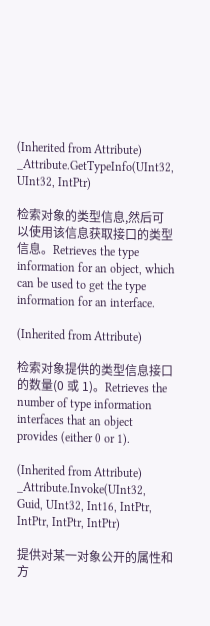(Inherited from Attribute)
_Attribute.GetTypeInfo(UInt32, UInt32, IntPtr)

检索对象的类型信息,然后可以使用该信息获取接口的类型信息。Retrieves the type information for an object, which can be used to get the type information for an interface.

(Inherited from Attribute)

检索对象提供的类型信息接口的数量(0 或 1)。Retrieves the number of type information interfaces that an object provides (either 0 or 1).

(Inherited from Attribute)
_Attribute.Invoke(UInt32, Guid, UInt32, Int16, IntPtr, IntPtr, IntPtr, IntPtr)

提供对某一对象公开的属性和方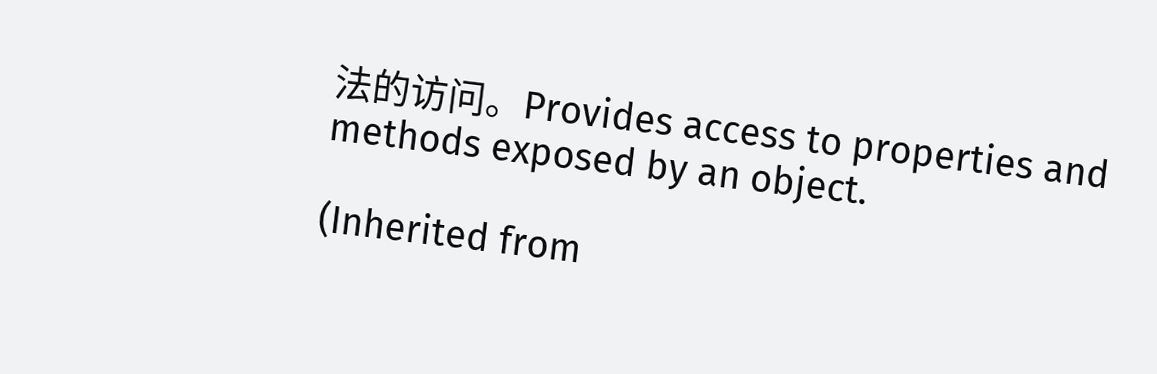法的访问。Provides access to properties and methods exposed by an object.

(Inherited from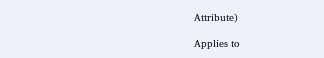Attribute)

Applies to